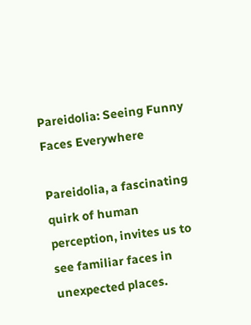Pareidolia: Seeing Funny Faces Everywhere

Pareidolia, a fascinating quirk of human perception, invites us to see familiar faces in unexpected places.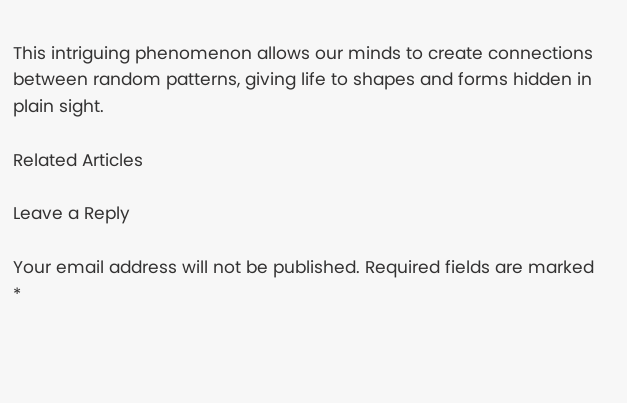This intriguing phenomenon allows our minds to create connections between random patterns, giving life to shapes and forms hidden in plain sight.

Related Articles

Leave a Reply

Your email address will not be published. Required fields are marked *